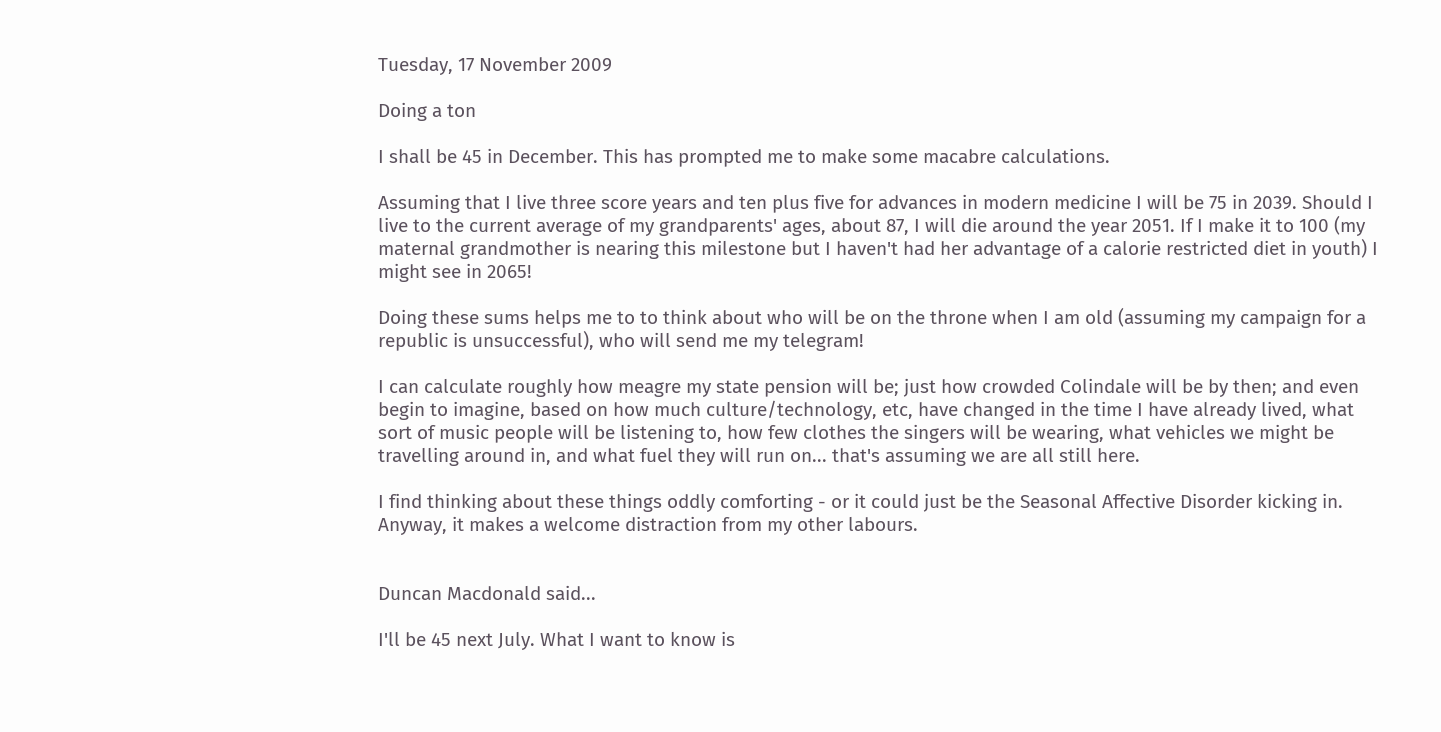Tuesday, 17 November 2009

Doing a ton

I shall be 45 in December. This has prompted me to make some macabre calculations.

Assuming that I live three score years and ten plus five for advances in modern medicine I will be 75 in 2039. Should I live to the current average of my grandparents' ages, about 87, I will die around the year 2051. If I make it to 100 (my maternal grandmother is nearing this milestone but I haven't had her advantage of a calorie restricted diet in youth) I might see in 2065!

Doing these sums helps me to to think about who will be on the throne when I am old (assuming my campaign for a republic is unsuccessful), who will send me my telegram!

I can calculate roughly how meagre my state pension will be; just how crowded Colindale will be by then; and even begin to imagine, based on how much culture/technology, etc, have changed in the time I have already lived, what sort of music people will be listening to, how few clothes the singers will be wearing, what vehicles we might be travelling around in, and what fuel they will run on... that's assuming we are all still here.

I find thinking about these things oddly comforting - or it could just be the Seasonal Affective Disorder kicking in. Anyway, it makes a welcome distraction from my other labours.


Duncan Macdonald said...

I'll be 45 next July. What I want to know is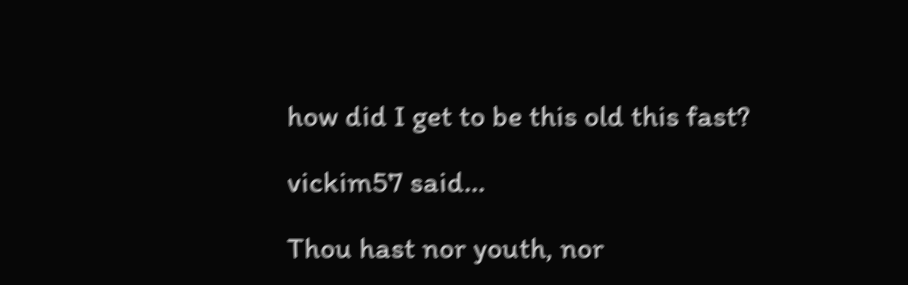how did I get to be this old this fast?

vickim57 said...

Thou hast nor youth, nor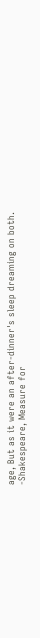age, But as it were an after-dinner's sleep dreaming on both.
-Shakespeare, Measure for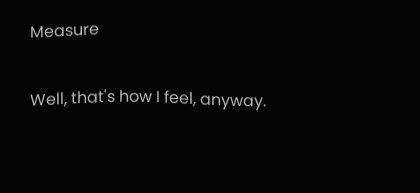Measure

Well, that's how I feel, anyway.